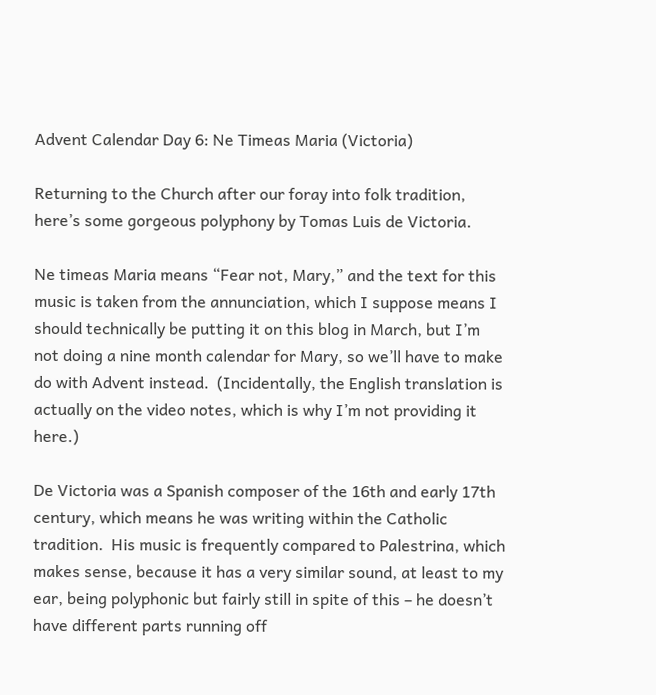Advent Calendar Day 6: Ne Timeas Maria (Victoria)

Returning to the Church after our foray into folk tradition, here’s some gorgeous polyphony by Tomas Luis de Victoria.

Ne timeas Maria means “Fear not, Mary,” and the text for this music is taken from the annunciation, which I suppose means I should technically be putting it on this blog in March, but I’m not doing a nine month calendar for Mary, so we’ll have to make do with Advent instead.  (Incidentally, the English translation is actually on the video notes, which is why I’m not providing it here.)

De Victoria was a Spanish composer of the 16th and early 17th century, which means he was writing within the Catholic tradition.  His music is frequently compared to Palestrina, which makes sense, because it has a very similar sound, at least to my ear, being polyphonic but fairly still in spite of this – he doesn’t have different parts running off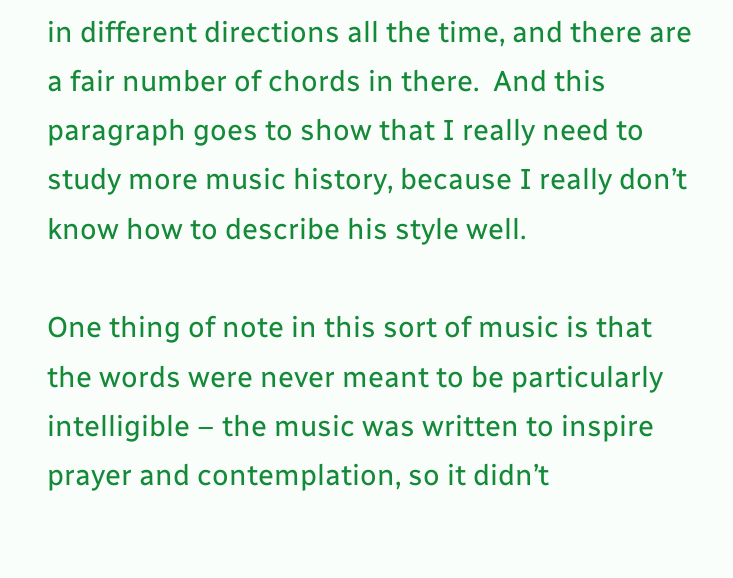in different directions all the time, and there are a fair number of chords in there.  And this paragraph goes to show that I really need to study more music history, because I really don’t know how to describe his style well.

One thing of note in this sort of music is that the words were never meant to be particularly intelligible – the music was written to inspire prayer and contemplation, so it didn’t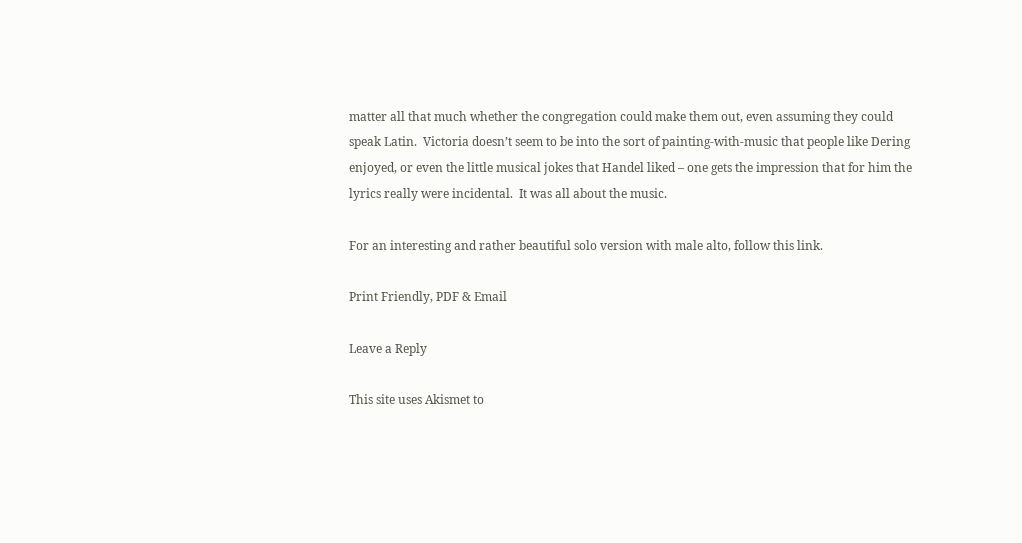matter all that much whether the congregation could make them out, even assuming they could speak Latin.  Victoria doesn’t seem to be into the sort of painting-with-music that people like Dering enjoyed, or even the little musical jokes that Handel liked – one gets the impression that for him the lyrics really were incidental.  It was all about the music.

For an interesting and rather beautiful solo version with male alto, follow this link.

Print Friendly, PDF & Email

Leave a Reply

This site uses Akismet to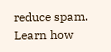reduce spam. Learn how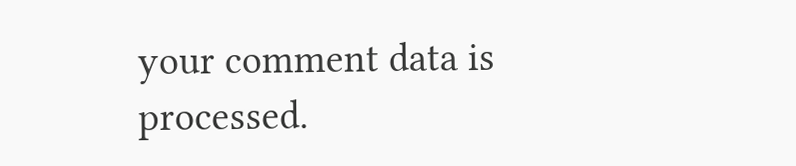your comment data is processed.